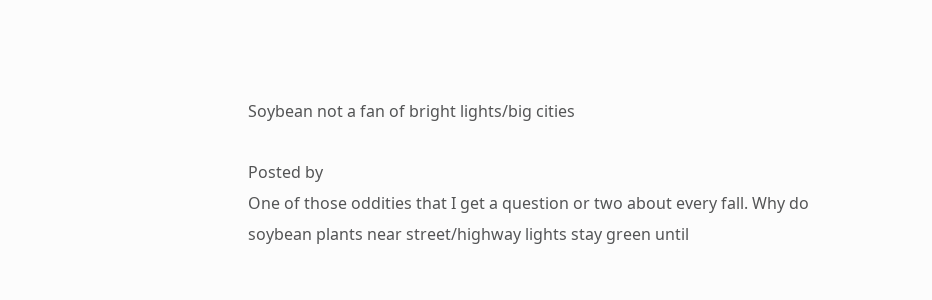Soybean not a fan of bright lights/big cities

Posted by
One of those oddities that I get a question or two about every fall. Why do soybean plants near street/highway lights stay green until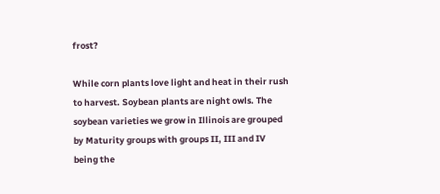frost?

While corn plants love light and heat in their rush to harvest. Soybean plants are night owls. The soybean varieties we grow in Illinois are grouped by Maturity groups with groups II, III and IV being the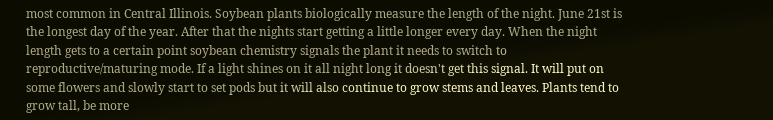most common in Central Illinois. Soybean plants biologically measure the length of the night. June 21st is the longest day of the year. After that the nights start getting a little longer every day. When the night length gets to a certain point soybean chemistry signals the plant it needs to switch to reproductive/maturing mode. If a light shines on it all night long it doesn't get this signal. It will put on some flowers and slowly start to set pods but it will also continue to grow stems and leaves. Plants tend to grow tall, be more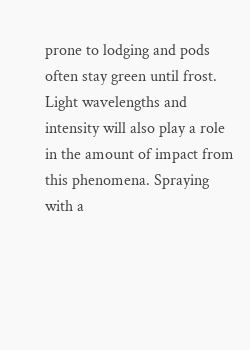prone to lodging and pods often stay green until frost. Light wavelengths and intensity will also play a role in the amount of impact from this phenomena. Spraying with a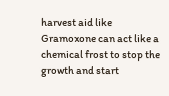harvest aid like Gramoxone can act like a chemical frost to stop the growth and start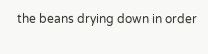the beans drying down in order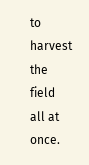to harvest the field all at once.